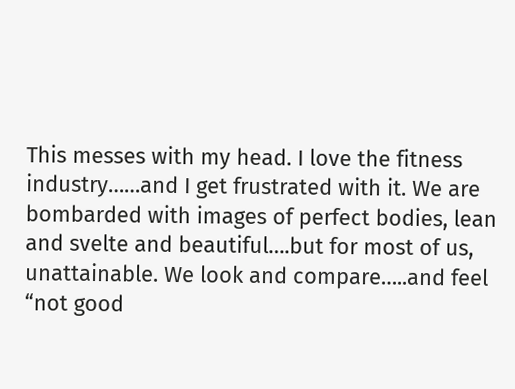This messes with my head. I love the fitness industry……and I get frustrated with it. We are bombarded with images of perfect bodies, lean and svelte and beautiful….but for most of us, unattainable. We look and compare…..and feel “not good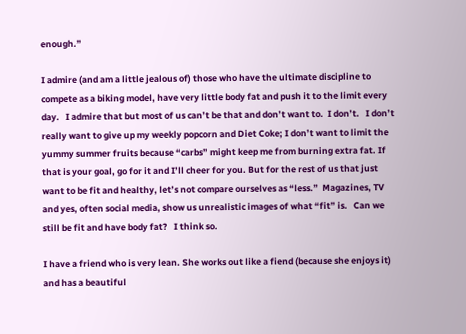enough.”

I admire (and am a little jealous of) those who have the ultimate discipline to compete as a biking model, have very little body fat and push it to the limit every day.   I admire that but most of us can’t be that and don’t want to.  I don’t.   I don’t really want to give up my weekly popcorn and Diet Coke; I don’t want to limit the yummy summer fruits because “carbs” might keep me from burning extra fat. If that is your goal, go for it and I’ll cheer for you. But for the rest of us that just want to be fit and healthy, let’s not compare ourselves as “less.”  Magazines, TV and yes, often social media, show us unrealistic images of what “fit” is.   Can we still be fit and have body fat?   I think so.

I have a friend who is very lean. She works out like a fiend (because she enjoys it) and has a beautiful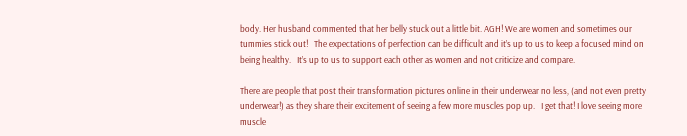body. Her husband commented that her belly stuck out a little bit. AGH! We are women and sometimes our tummies stick out!   The expectations of perfection can be difficult and it’s up to us to keep a focused mind on being healthy.   It’s up to us to support each other as women and not criticize and compare.

There are people that post their transformation pictures online in their underwear no less, (and not even pretty underwear!) as they share their excitement of seeing a few more muscles pop up.   I get that! I love seeing more muscle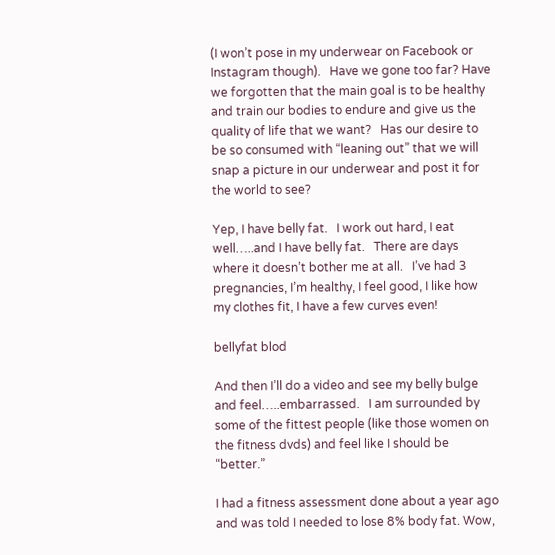(I won’t pose in my underwear on Facebook or Instagram though).   Have we gone too far? Have we forgotten that the main goal is to be healthy and train our bodies to endure and give us the quality of life that we want?   Has our desire to be so consumed with “leaning out” that we will snap a picture in our underwear and post it for the world to see?

Yep, I have belly fat.   I work out hard, I eat well…..and I have belly fat.   There are days where it doesn’t bother me at all.   I’ve had 3 pregnancies, I’m healthy, I feel good, I like how my clothes fit, I have a few curves even!

bellyfat blod

And then I’ll do a video and see my belly bulge and feel…..embarrassed.   I am surrounded by some of the fittest people (like those women on the fitness dvds) and feel like I should be “better.”

I had a fitness assessment done about a year ago and was told I needed to lose 8% body fat. Wow,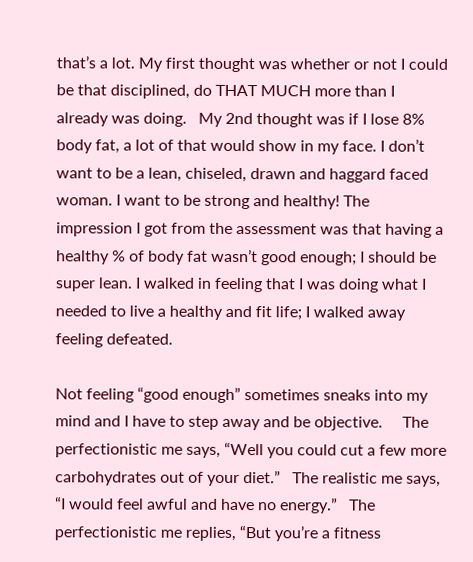that’s a lot. My first thought was whether or not I could be that disciplined, do THAT MUCH more than I already was doing.   My 2nd thought was if I lose 8% body fat, a lot of that would show in my face. I don’t want to be a lean, chiseled, drawn and haggard faced woman. I want to be strong and healthy! The impression I got from the assessment was that having a healthy % of body fat wasn’t good enough; I should be super lean. I walked in feeling that I was doing what I needed to live a healthy and fit life; I walked away feeling defeated.

Not feeling “good enough” sometimes sneaks into my mind and I have to step away and be objective.     The perfectionistic me says, “Well you could cut a few more carbohydrates out of your diet.”   The realistic me says, “I would feel awful and have no energy.”   The perfectionistic me replies, “But you’re a fitness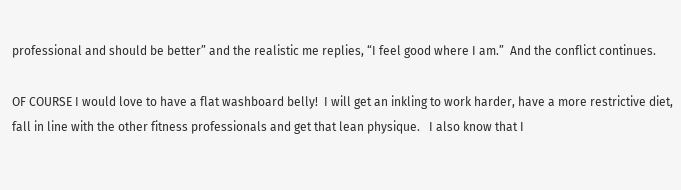professional and should be better” and the realistic me replies, “I feel good where I am.”  And the conflict continues.

OF COURSE I would love to have a flat washboard belly!  I will get an inkling to work harder, have a more restrictive diet, fall in line with the other fitness professionals and get that lean physique.   I also know that I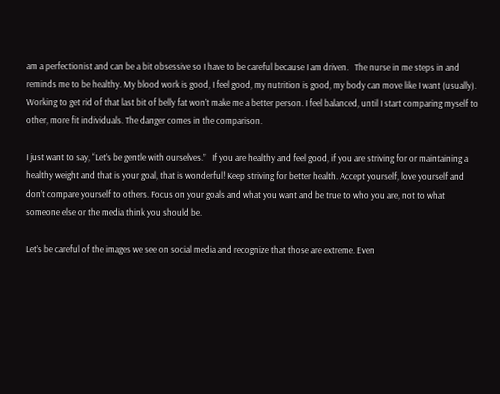am a perfectionist and can be a bit obsessive so I have to be careful because I am driven.   The nurse in me steps in and reminds me to be healthy. My blood work is good, I feel good, my nutrition is good, my body can move like I want (usually).   Working to get rid of that last bit of belly fat won’t make me a better person. I feel balanced, until I start comparing myself to other, more fit individuals. The danger comes in the comparison.

I just want to say, “Let’s be gentle with ourselves.”   If you are healthy and feel good, if you are striving for or maintaining a healthy weight and that is your goal, that is wonderful! Keep striving for better health. Accept yourself, love yourself and don’t compare yourself to others. Focus on your goals and what you want and be true to who you are, not to what someone else or the media think you should be.

Let’s be careful of the images we see on social media and recognize that those are extreme. Even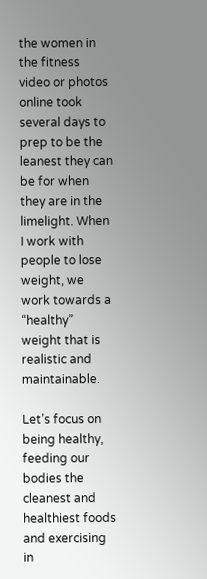the women in the fitness video or photos online took several days to prep to be the leanest they can be for when they are in the limelight. When I work with people to lose weight, we work towards a “healthy” weight that is realistic and maintainable.

Let’s focus on being healthy, feeding our bodies the cleanest and healthiest foods and exercising in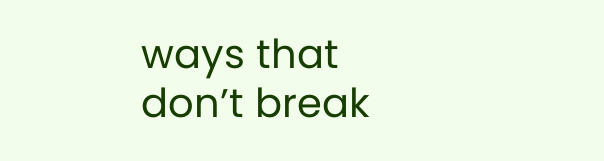ways that don’t break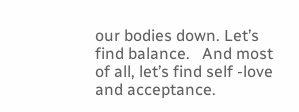our bodies down. Let’s find balance.   And most of all, let’s find self -love and acceptance.